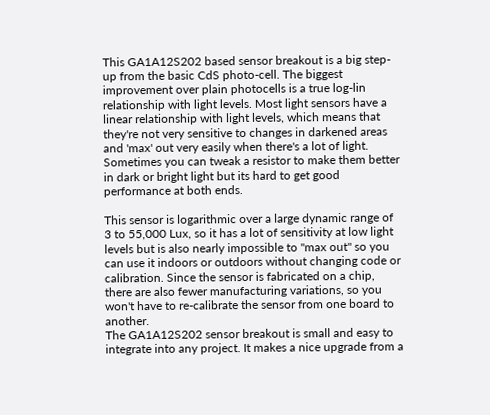This GA1A12S202 based sensor breakout is a big step-up from the basic CdS photo-cell. The biggest improvement over plain photocells is a true log-lin relationship with light levels. Most light sensors have a linear relationship with light levels, which means that they're not very sensitive to changes in darkened areas and 'max' out very easily when there's a lot of light. Sometimes you can tweak a resistor to make them better in dark or bright light but its hard to get good performance at both ends.

This sensor is logarithmic over a large dynamic range of 3 to 55,000 Lux, so it has a lot of sensitivity at low light levels but is also nearly impossible to "max out" so you can use it indoors or outdoors without changing code or calibration. Since the sensor is fabricated on a chip, there are also fewer manufacturing variations, so you won't have to re-calibrate the sensor from one board to another.
The GA1A12S202 sensor breakout is small and easy to integrate into any project. It makes a nice upgrade from a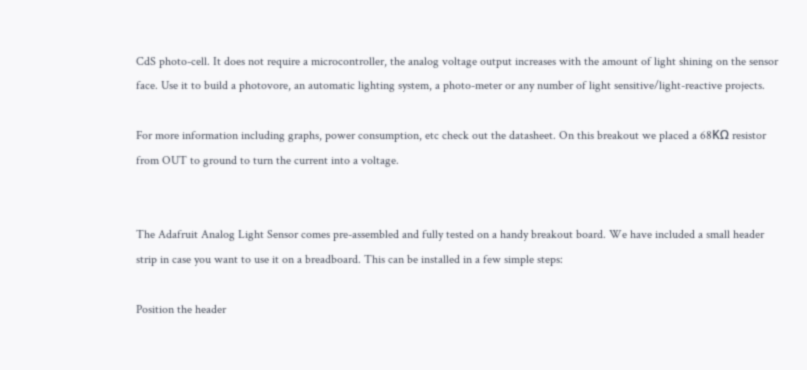CdS photo-cell. It does not require a microcontroller, the analog voltage output increases with the amount of light shining on the sensor face. Use it to build a photovore, an automatic lighting system, a photo-meter or any number of light sensitive/light-reactive projects.

For more information including graphs, power consumption, etc check out the datasheet. On this breakout we placed a 68KΩ resistor from OUT to ground to turn the current into a voltage.


The Adafruit Analog Light Sensor comes pre-assembled and fully tested on a handy breakout board. We have included a small header strip in case you want to use it on a breadboard. This can be installed in a few simple steps:

Position the header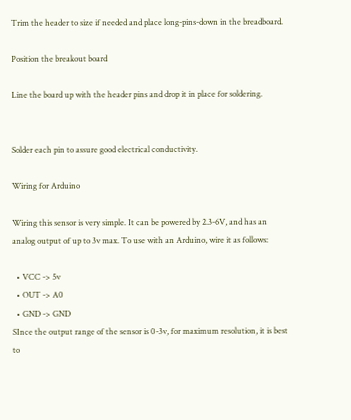Trim the header to size if needed and place long-pins-down in the breadboard.

Position the breakout board

Line the board up with the header pins and drop it in place for soldering.


Solder each pin to assure good electrical conductivity.

Wiring for Arduino

Wiring this sensor is very simple. It can be powered by 2.3-6V, and has an analog output of up to 3v max. To use with an Arduino, wire it as follows:

  • VCC -> 5v
  • OUT -> A0
  • GND -> GND
SInce the output range of the sensor is 0-3v, for maximum resolution, it is best to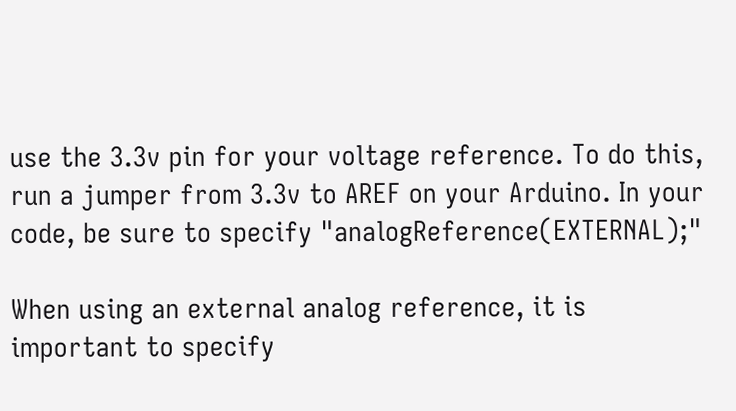use the 3.3v pin for your voltage reference. To do this, run a jumper from 3.3v to AREF on your Arduino. In your code, be sure to specify "analogReference(EXTERNAL);"

When using an external analog reference, it is important to specify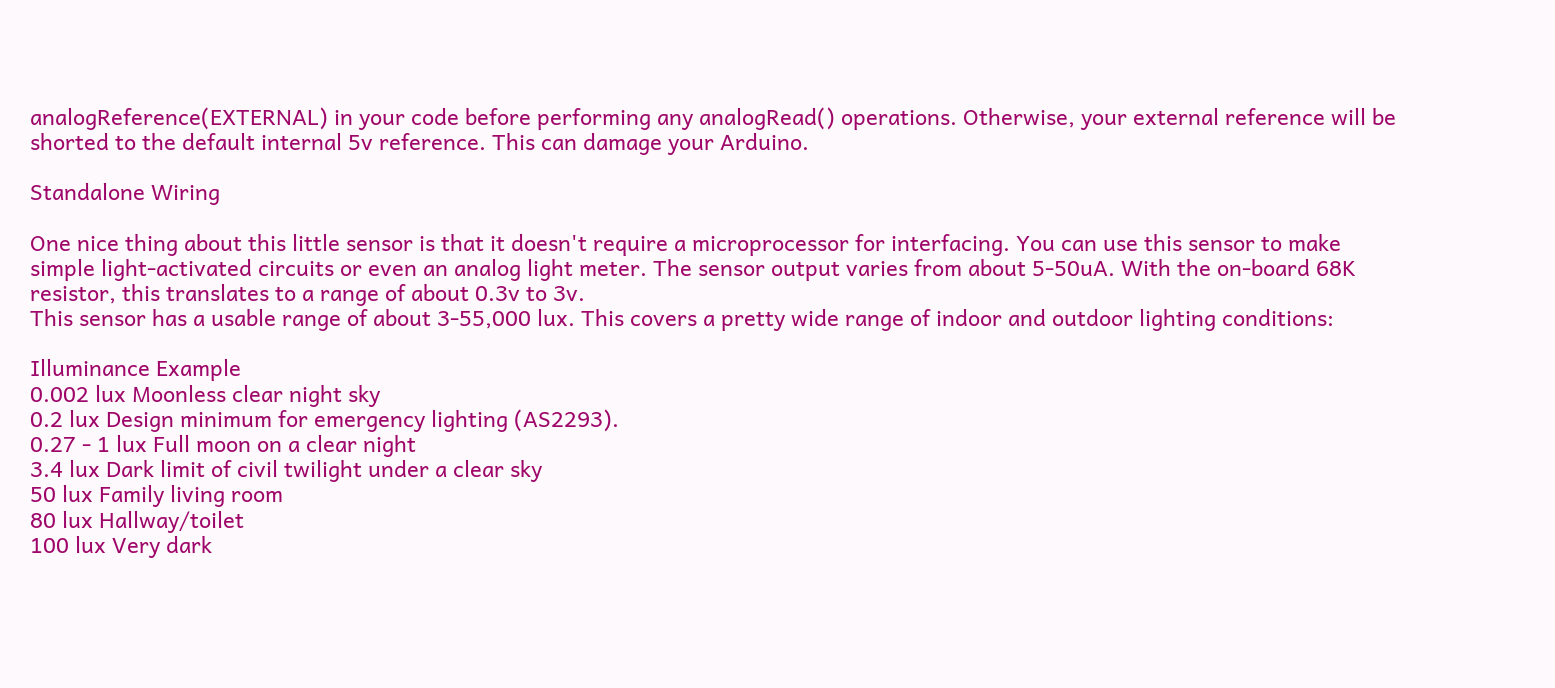analogReference(EXTERNAL) in your code before performing any analogRead() operations. Otherwise, your external reference will be shorted to the default internal 5v reference. This can damage your Arduino.

Standalone Wiring

One nice thing about this little sensor is that it doesn't require a microprocessor for interfacing. You can use this sensor to make simple light-activated circuits or even an analog light meter. The sensor output varies from about 5-50uA. With the on-board 68K resistor, this translates to a range of about 0.3v to 3v.
This sensor has a usable range of about 3-55,000 lux. This covers a pretty wide range of indoor and outdoor lighting conditions:

Illuminance Example
0.002 lux Moonless clear night sky
0.2 lux Design minimum for emergency lighting (AS2293).
0.27 - 1 lux Full moon on a clear night
3.4 lux Dark limit of civil twilight under a clear sky
50 lux Family living room
80 lux Hallway/toilet
100 lux Very dark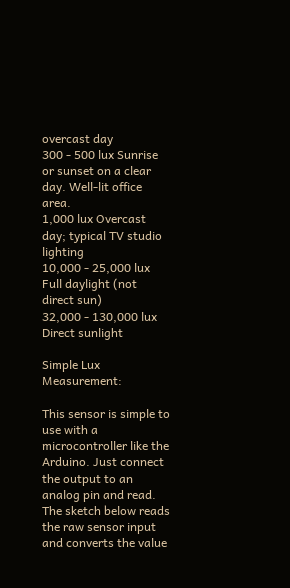overcast day
300 - 500 lux Sunrise or sunset on a clear day. Well-lit office area.
1,000 lux Overcast day; typical TV studio lighting
10,000 - 25,000 lux Full daylight (not direct sun)
32,000 - 130,000 lux Direct sunlight

Simple Lux Measurement:

This sensor is simple to use with a microcontroller like the Arduino. Just connect the output to an analog pin and read. The sketch below reads the raw sensor input and converts the value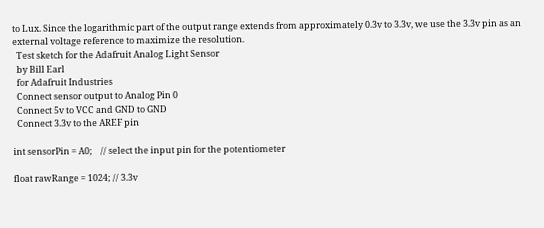to Lux. Since the logarithmic part of the output range extends from approximately 0.3v to 3.3v, we use the 3.3v pin as an external voltage reference to maximize the resolution.
  Test sketch for the Adafruit Analog Light Sensor
  by Bill Earl
  for Adafruit Industries
  Connect sensor output to Analog Pin 0
  Connect 5v to VCC and GND to GND
  Connect 3.3v to the AREF pin

int sensorPin = A0;    // select the input pin for the potentiometer

float rawRange = 1024; // 3.3v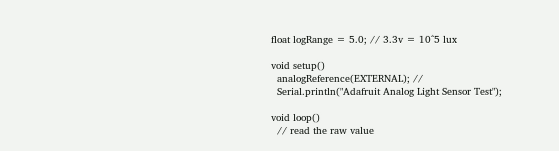float logRange = 5.0; // 3.3v = 10^5 lux

void setup()
  analogReference(EXTERNAL); //
  Serial.println("Adafruit Analog Light Sensor Test");

void loop()
  // read the raw value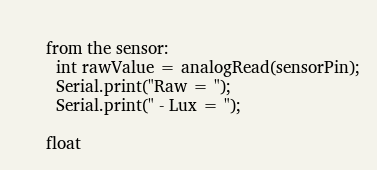from the sensor:
  int rawValue = analogRead(sensorPin);
  Serial.print("Raw = ");
  Serial.print(" - Lux = ");

float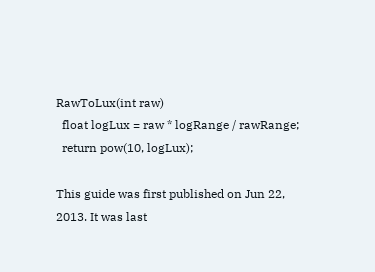RawToLux(int raw)
  float logLux = raw * logRange / rawRange;
  return pow(10, logLux);

This guide was first published on Jun 22, 2013. It was last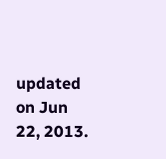updated on Jun 22, 2013.